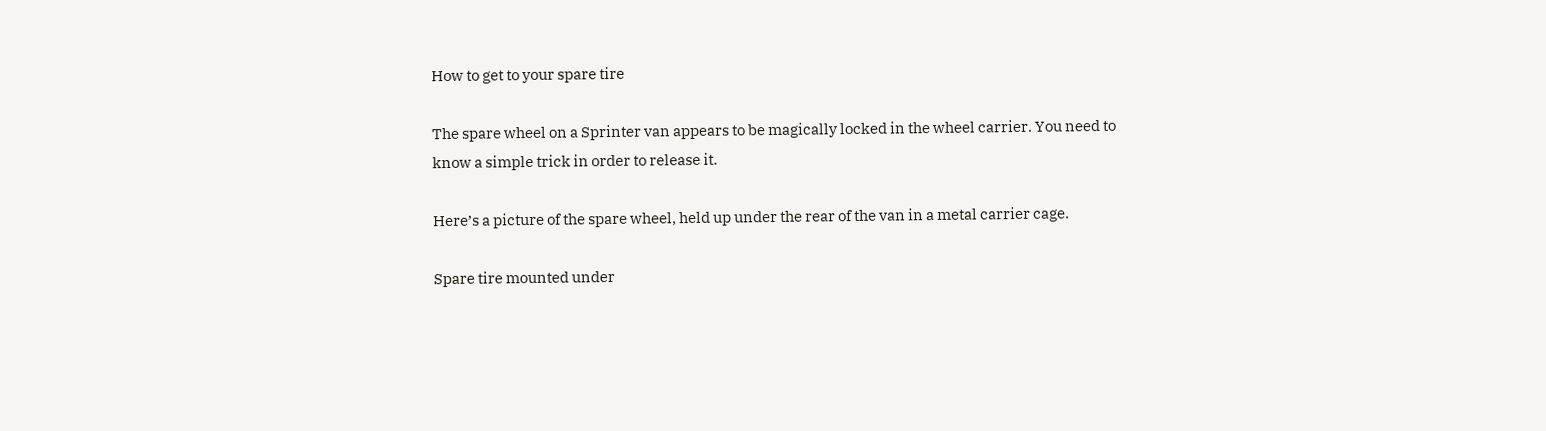How to get to your spare tire

The spare wheel on a Sprinter van appears to be magically locked in the wheel carrier. You need to know a simple trick in order to release it.

Here’s a picture of the spare wheel, held up under the rear of the van in a metal carrier cage.

Spare tire mounted under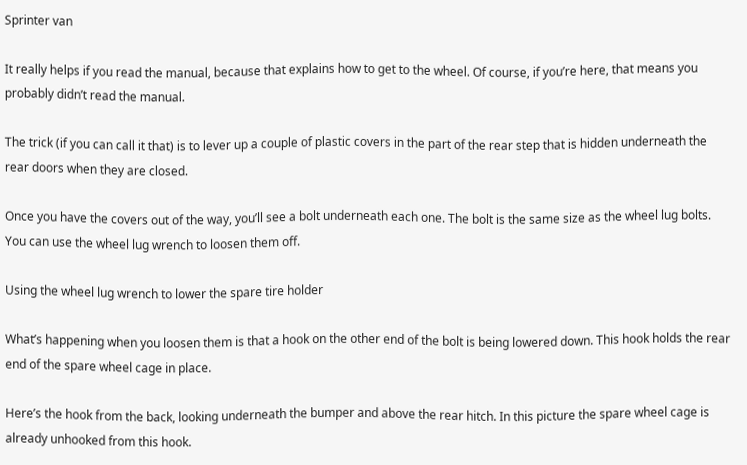Sprinter van

It really helps if you read the manual, because that explains how to get to the wheel. Of course, if you’re here, that means you probably didn’t read the manual.

The trick (if you can call it that) is to lever up a couple of plastic covers in the part of the rear step that is hidden underneath the rear doors when they are closed.

Once you have the covers out of the way, you’ll see a bolt underneath each one. The bolt is the same size as the wheel lug bolts. You can use the wheel lug wrench to loosen them off.

Using the wheel lug wrench to lower the spare tire holder

What’s happening when you loosen them is that a hook on the other end of the bolt is being lowered down. This hook holds the rear end of the spare wheel cage in place.

Here’s the hook from the back, looking underneath the bumper and above the rear hitch. In this picture the spare wheel cage is already unhooked from this hook.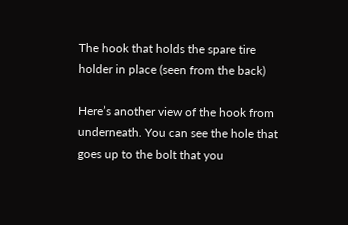The hook that holds the spare tire holder in place (seen from the back)

Here’s another view of the hook from underneath. You can see the hole that goes up to the bolt that you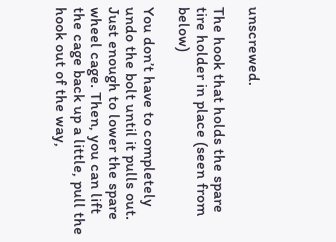unscrewed.

The hook that holds the spare tire holder in place (seen from below)

You don’t have to completely undo the bolt until it pulls out. Just enough to lower the spare wheel cage. Then, you can lift the cage back up a little, pull the hook out of the way,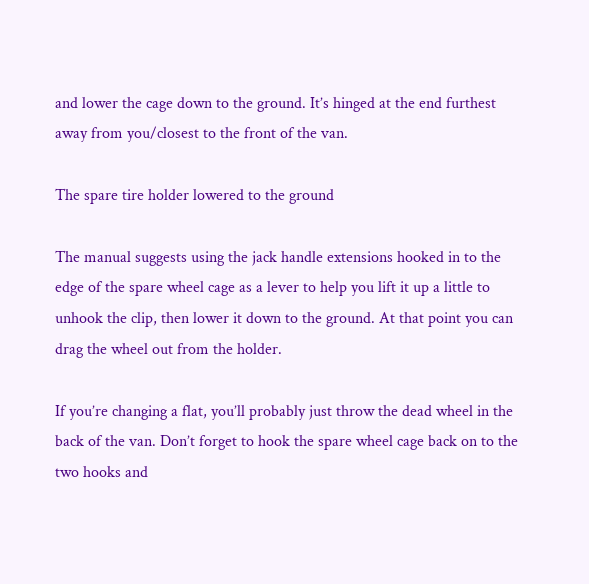and lower the cage down to the ground. It’s hinged at the end furthest away from you/closest to the front of the van.

The spare tire holder lowered to the ground

The manual suggests using the jack handle extensions hooked in to the edge of the spare wheel cage as a lever to help you lift it up a little to unhook the clip, then lower it down to the ground. At that point you can drag the wheel out from the holder.

If you’re changing a flat, you’ll probably just throw the dead wheel in the back of the van. Don’t forget to hook the spare wheel cage back on to the two hooks and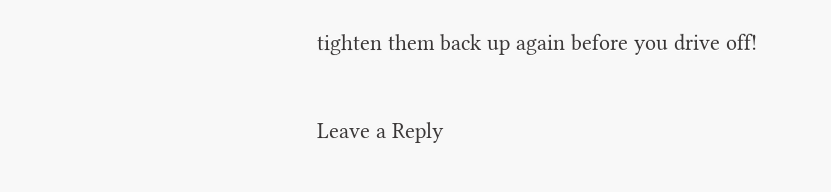tighten them back up again before you drive off!

Leave a Reply